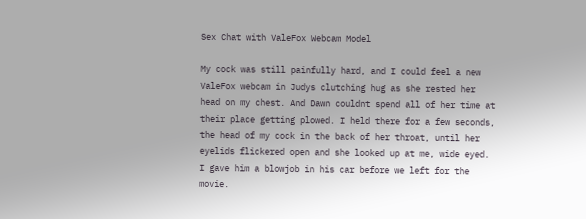Sex Chat with ValeFox Webcam Model

My cock was still painfully hard, and I could feel a new ValeFox webcam in Judys clutching hug as she rested her head on my chest. And Dawn couldnt spend all of her time at their place getting plowed. I held there for a few seconds, the head of my cock in the back of her throat, until her eyelids flickered open and she looked up at me, wide eyed. I gave him a blowjob in his car before we left for the movie.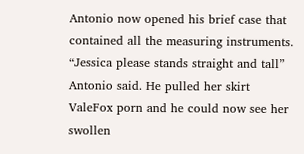Antonio now opened his brief case that contained all the measuring instruments. “Jessica please stands straight and tall” Antonio said. He pulled her skirt ValeFox porn and he could now see her swollen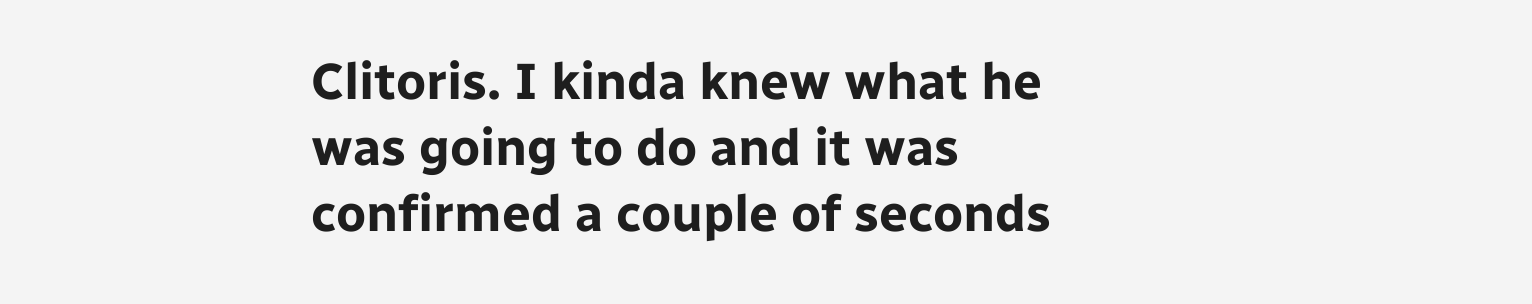Clitoris. I kinda knew what he was going to do and it was confirmed a couple of seconds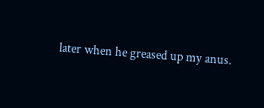later when he greased up my anus.